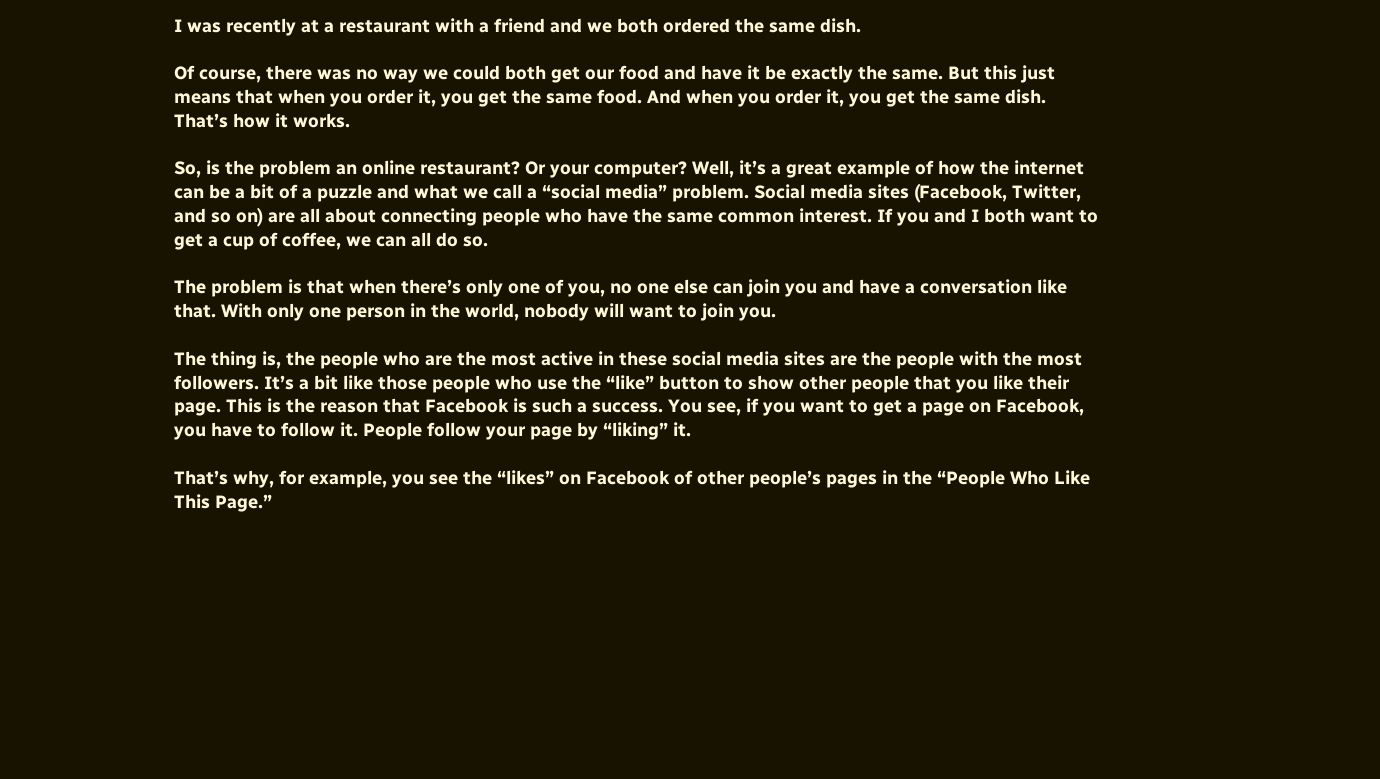I was recently at a restaurant with a friend and we both ordered the same dish.

Of course, there was no way we could both get our food and have it be exactly the same. But this just means that when you order it, you get the same food. And when you order it, you get the same dish. That’s how it works.

So, is the problem an online restaurant? Or your computer? Well, it’s a great example of how the internet can be a bit of a puzzle and what we call a “social media” problem. Social media sites (Facebook, Twitter, and so on) are all about connecting people who have the same common interest. If you and I both want to get a cup of coffee, we can all do so.

The problem is that when there’s only one of you, no one else can join you and have a conversation like that. With only one person in the world, nobody will want to join you.

The thing is, the people who are the most active in these social media sites are the people with the most followers. It’s a bit like those people who use the “like” button to show other people that you like their page. This is the reason that Facebook is such a success. You see, if you want to get a page on Facebook, you have to follow it. People follow your page by “liking” it.

That’s why, for example, you see the “likes” on Facebook of other people’s pages in the “People Who Like This Page.”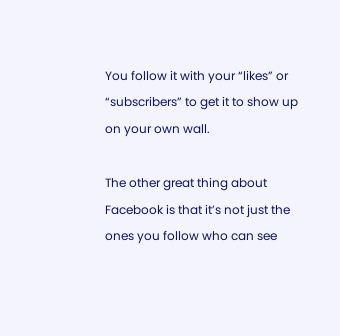You follow it with your “likes” or “subscribers” to get it to show up on your own wall.

The other great thing about Facebook is that it’s not just the ones you follow who can see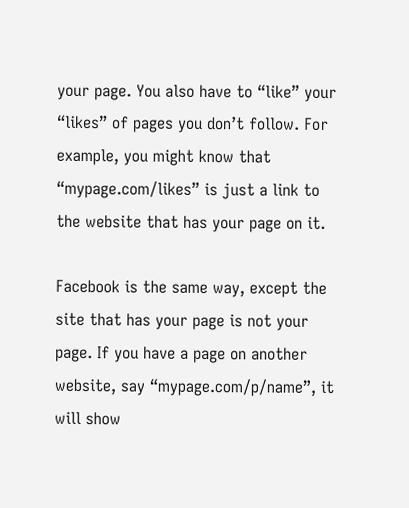your page. You also have to “like” your “likes” of pages you don’t follow. For example, you might know that “mypage.com/likes” is just a link to the website that has your page on it.

Facebook is the same way, except the site that has your page is not your page. If you have a page on another website, say “mypage.com/p/name”, it will show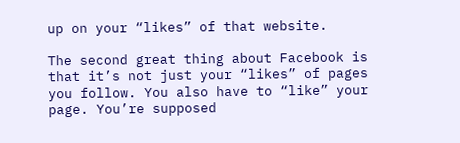up on your “likes” of that website.

The second great thing about Facebook is that it’s not just your “likes” of pages you follow. You also have to “like” your page. You’re supposed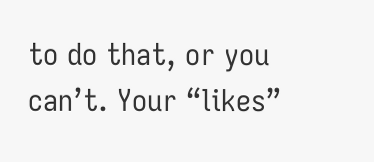to do that, or you can’t. Your “likes”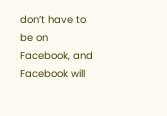don’t have to be on Facebook, and Facebook will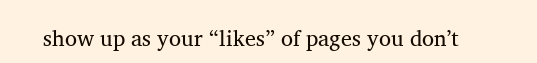show up as your “likes” of pages you don’t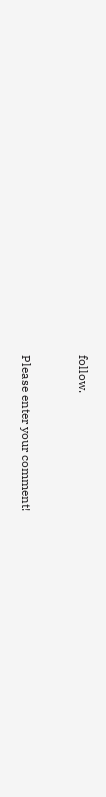follow.


Please enter your comment!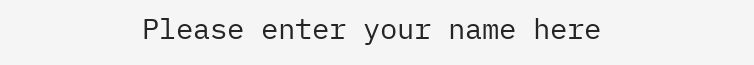Please enter your name here